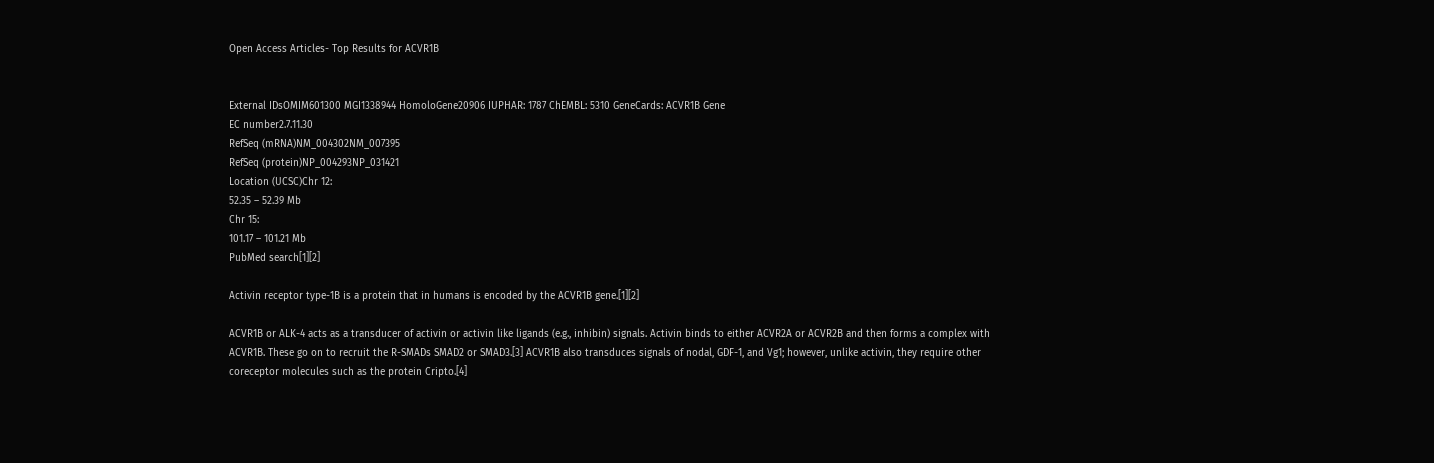Open Access Articles- Top Results for ACVR1B


External IDsOMIM601300 MGI1338944 HomoloGene20906 IUPHAR: 1787 ChEMBL: 5310 GeneCards: ACVR1B Gene
EC number2.7.11.30
RefSeq (mRNA)NM_004302NM_007395
RefSeq (protein)NP_004293NP_031421
Location (UCSC)Chr 12:
52.35 – 52.39 Mb
Chr 15:
101.17 – 101.21 Mb
PubMed search[1][2]

Activin receptor type-1B is a protein that in humans is encoded by the ACVR1B gene.[1][2]

ACVR1B or ALK-4 acts as a transducer of activin or activin like ligands (e.g., inhibin) signals. Activin binds to either ACVR2A or ACVR2B and then forms a complex with ACVR1B. These go on to recruit the R-SMADs SMAD2 or SMAD3.[3] ACVR1B also transduces signals of nodal, GDF-1, and Vg1; however, unlike activin, they require other coreceptor molecules such as the protein Cripto.[4]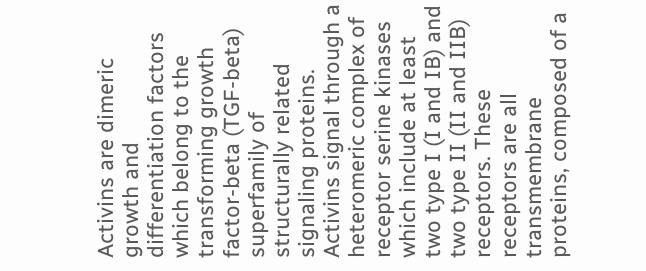Activins are dimeric growth and differentiation factors which belong to the transforming growth factor-beta (TGF-beta) superfamily of structurally related signaling proteins. Activins signal through a heteromeric complex of receptor serine kinases which include at least two type I (I and IB) and two type II (II and IIB) receptors. These receptors are all transmembrane proteins, composed of a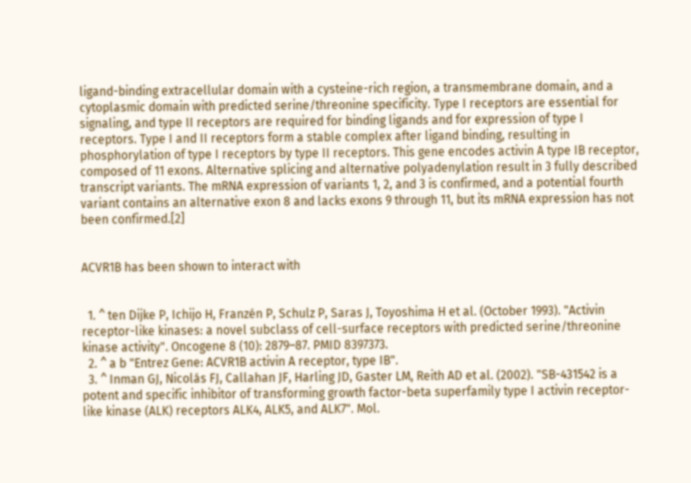ligand-binding extracellular domain with a cysteine-rich region, a transmembrane domain, and a cytoplasmic domain with predicted serine/threonine specificity. Type I receptors are essential for signaling, and type II receptors are required for binding ligands and for expression of type I receptors. Type I and II receptors form a stable complex after ligand binding, resulting in phosphorylation of type I receptors by type II receptors. This gene encodes activin A type IB receptor, composed of 11 exons. Alternative splicing and alternative polyadenylation result in 3 fully described transcript variants. The mRNA expression of variants 1, 2, and 3 is confirmed, and a potential fourth variant contains an alternative exon 8 and lacks exons 9 through 11, but its mRNA expression has not been confirmed.[2]


ACVR1B has been shown to interact with


  1. ^ ten Dijke P, Ichijo H, Franzén P, Schulz P, Saras J, Toyoshima H et al. (October 1993). "Activin receptor-like kinases: a novel subclass of cell-surface receptors with predicted serine/threonine kinase activity". Oncogene 8 (10): 2879–87. PMID 8397373.
  2. ^ a b "Entrez Gene: ACVR1B activin A receptor, type IB".
  3. ^ Inman GJ, Nicolás FJ, Callahan JF, Harling JD, Gaster LM, Reith AD et al. (2002). "SB-431542 is a potent and specific inhibitor of transforming growth factor-beta superfamily type I activin receptor-like kinase (ALK) receptors ALK4, ALK5, and ALK7". Mol.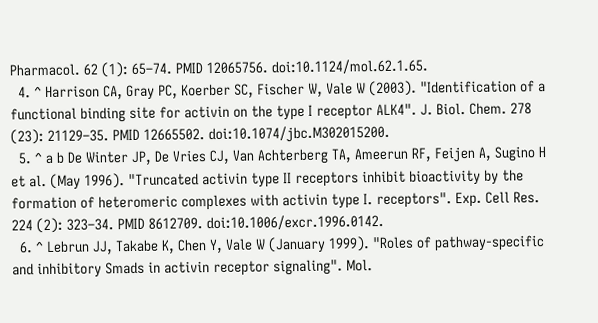Pharmacol. 62 (1): 65–74. PMID 12065756. doi:10.1124/mol.62.1.65.
  4. ^ Harrison CA, Gray PC, Koerber SC, Fischer W, Vale W (2003). "Identification of a functional binding site for activin on the type I receptor ALK4". J. Biol. Chem. 278 (23): 21129–35. PMID 12665502. doi:10.1074/jbc.M302015200.
  5. ^ a b De Winter JP, De Vries CJ, Van Achterberg TA, Ameerun RF, Feijen A, Sugino H et al. (May 1996). "Truncated activin type II receptors inhibit bioactivity by the formation of heteromeric complexes with activin type I. receptors". Exp. Cell Res. 224 (2): 323–34. PMID 8612709. doi:10.1006/excr.1996.0142.
  6. ^ Lebrun JJ, Takabe K, Chen Y, Vale W (January 1999). "Roles of pathway-specific and inhibitory Smads in activin receptor signaling". Mol.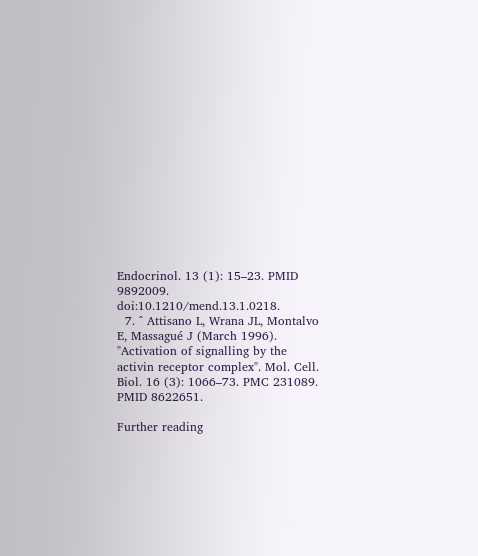Endocrinol. 13 (1): 15–23. PMID 9892009. doi:10.1210/mend.13.1.0218.
  7. ^ Attisano L, Wrana JL, Montalvo E, Massagué J (March 1996). "Activation of signalling by the activin receptor complex". Mol. Cell. Biol. 16 (3): 1066–73. PMC 231089. PMID 8622651.

Further reading